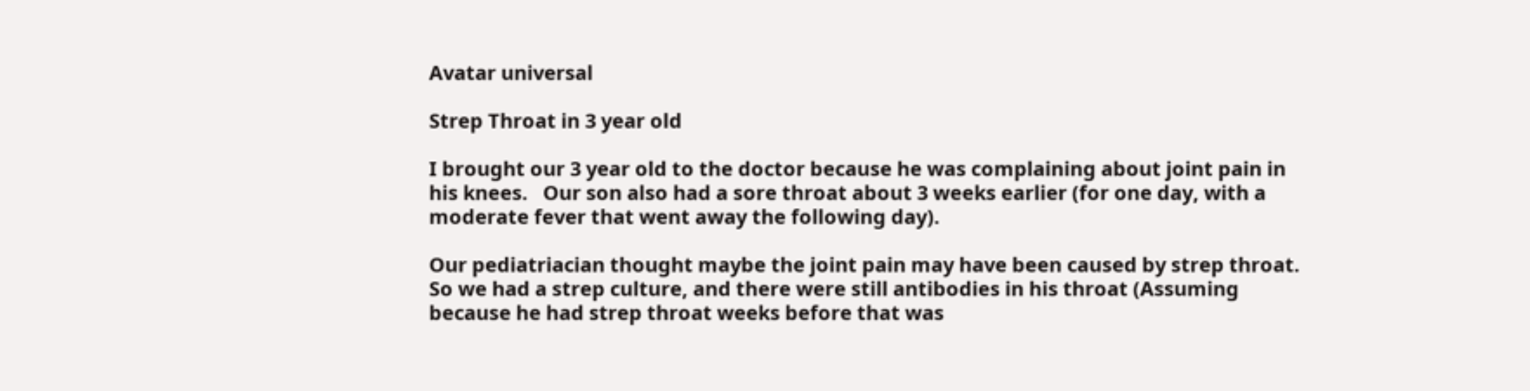Avatar universal

Strep Throat in 3 year old

I brought our 3 year old to the doctor because he was complaining about joint pain in his knees.   Our son also had a sore throat about 3 weeks earlier (for one day, with a moderate fever that went away the following day).

Our pediatriacian thought maybe the joint pain may have been caused by strep throat.  So we had a strep culture, and there were still antibodies in his throat (Assuming because he had strep throat weeks before that was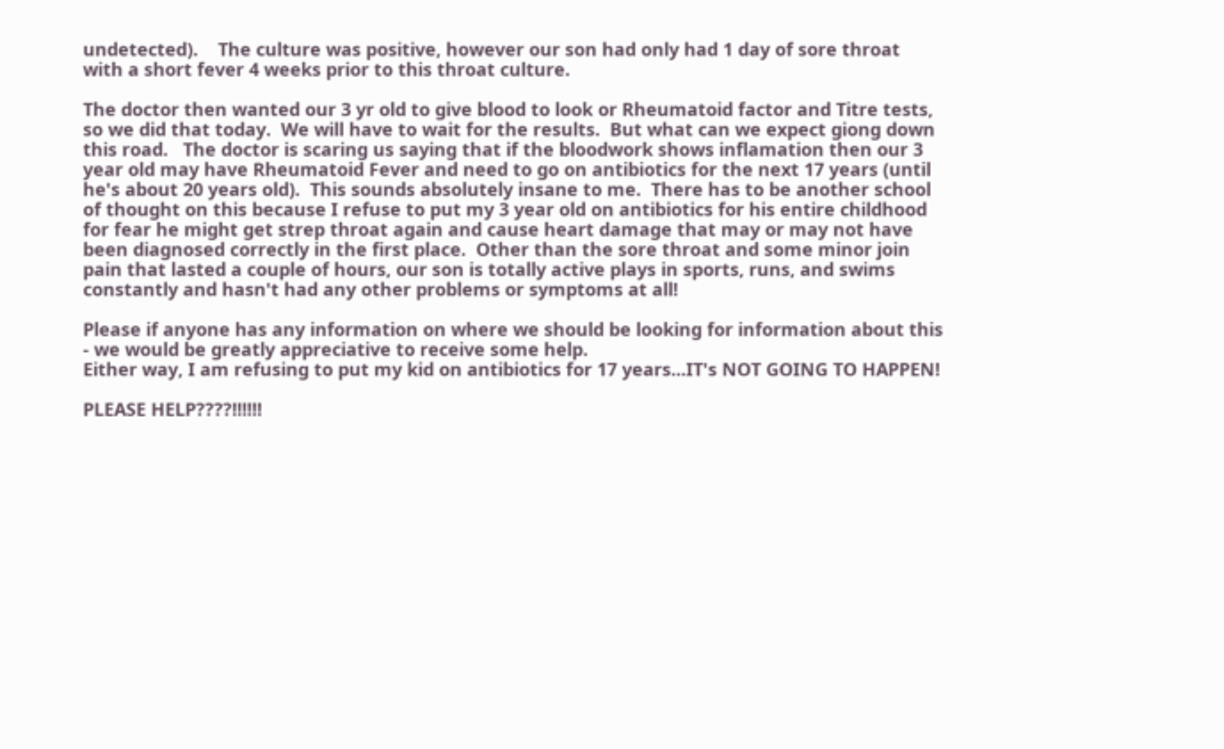undetected).    The culture was positive, however our son had only had 1 day of sore throat with a short fever 4 weeks prior to this throat culture.

The doctor then wanted our 3 yr old to give blood to look or Rheumatoid factor and Titre tests, so we did that today.  We will have to wait for the results.  But what can we expect giong down this road.   The doctor is scaring us saying that if the bloodwork shows inflamation then our 3 year old may have Rheumatoid Fever and need to go on antibiotics for the next 17 years (until he's about 20 years old).  This sounds absolutely insane to me.  There has to be another school of thought on this because I refuse to put my 3 year old on antibiotics for his entire childhood for fear he might get strep throat again and cause heart damage that may or may not have been diagnosed correctly in the first place.  Other than the sore throat and some minor join pain that lasted a couple of hours, our son is totally active plays in sports, runs, and swims constantly and hasn't had any other problems or symptoms at all!

Please if anyone has any information on where we should be looking for information about this - we would be greatly appreciative to receive some help.
Either way, I am refusing to put my kid on antibiotics for 17 years...IT's NOT GOING TO HAPPEN!

PLEASE HELP????!!!!!!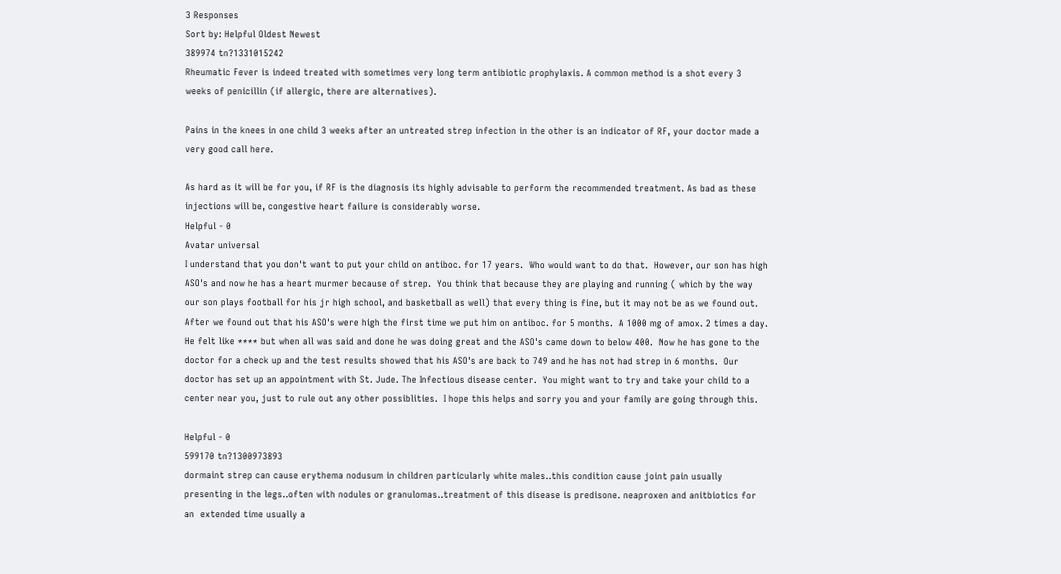3 Responses
Sort by: Helpful Oldest Newest
389974 tn?1331015242
Rheumatic Fever is indeed treated with sometimes very long term antibiotic prophylaxis. A common method is a shot every 3 weeks of penicillin (if allergic, there are alternatives).

Pains in the knees in one child 3 weeks after an untreated strep infection in the other is an indicator of RF, your doctor made a very good call here.

As hard as it will be for you, if RF is the diagnosis its highly advisable to perform the recommended treatment. As bad as these injections will be, congestive heart failure is considerably worse.
Helpful - 0
Avatar universal
I understand that you don't want to put your child on antiboc. for 17 years.  Who would want to do that.  However, our son has high ASO's and now he has a heart murmer because of strep.  You think that because they are playing and running ( which by the way our son plays football for his jr high school, and basketball as well) that every thing is fine, but it may not be as we found out. After we found out that his ASO's were high the first time we put him on antiboc. for 5 months.  A 1000 mg of amox. 2 times a day.  He felt like **** but when all was said and done he was doing great and the ASO's came down to below 400.  Now he has gone to the doctor for a check up and the test results showed that his ASO's are back to 749 and he has not had strep in 6 months.  Our doctor has set up an appointment with St. Jude. The Infectious disease center.  You might want to try and take your child to a center near you, just to rule out any other possiblities.  I hope this helps and sorry you and your family are going through this.

Helpful - 0
599170 tn?1300973893
dormaint strep can cause erythema nodusum in children particularly white males..this condition cause joint pain usually presenting in the legs..often with nodules or granulomas..treatment of this disease is predisone. neaproxen and anitbiotics for an  extended time usually a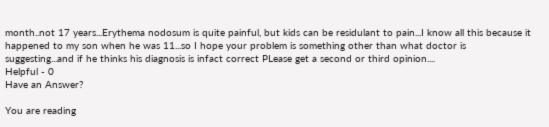month..not 17 years...Erythema nodosum is quite painful, but kids can be residulant to pain...I know all this because it happened to my son when he was 11...so I hope your problem is something other than what doctor is suggesting...and if he thinks his diagnosis is infact correct PLease get a second or third opinion....
Helpful - 0
Have an Answer?

You are reading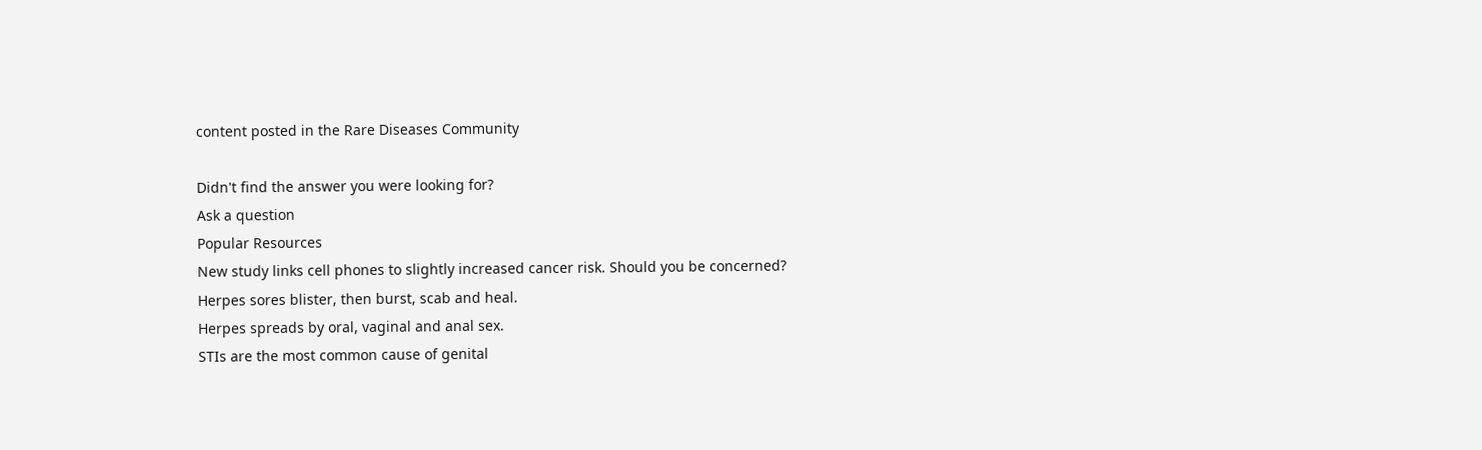content posted in the Rare Diseases Community

Didn't find the answer you were looking for?
Ask a question
Popular Resources
New study links cell phones to slightly increased cancer risk. Should you be concerned?
Herpes sores blister, then burst, scab and heal.
Herpes spreads by oral, vaginal and anal sex.
STIs are the most common cause of genital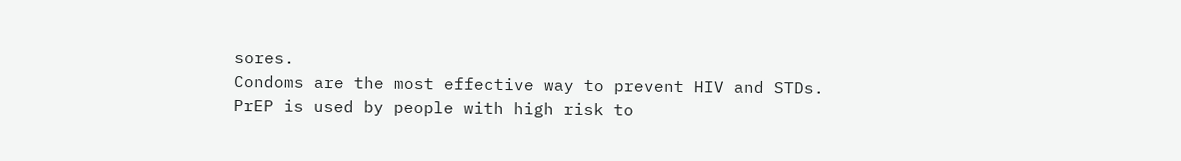sores.
Condoms are the most effective way to prevent HIV and STDs.
PrEP is used by people with high risk to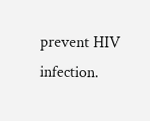prevent HIV infection.